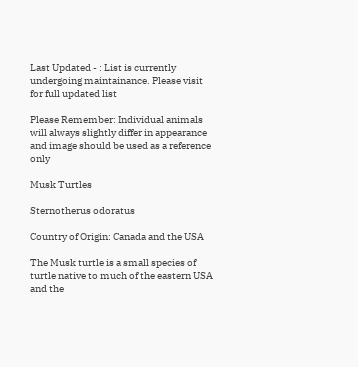Last Updated - : List is currently undergoing maintainance. Please visit for full updated list

Please Remember: Individual animals will always slightly differ in appearance and image should be used as a reference only

Musk Turtles

Sternotherus odoratus

Country of Origin: Canada and the USA

The Musk turtle is a small species of turtle native to much of the eastern USA and the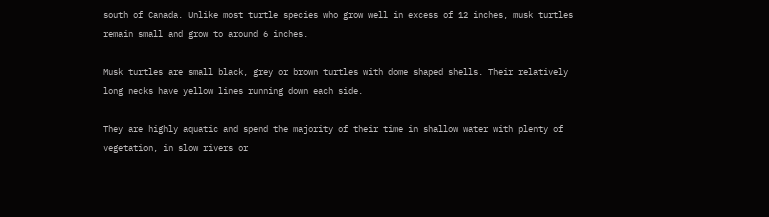south of Canada. Unlike most turtle species who grow well in excess of 12 inches, musk turtles remain small and grow to around 6 inches.

Musk turtles are small black, grey or brown turtles with dome shaped shells. Their relatively long necks have yellow lines running down each side.

They are highly aquatic and spend the majority of their time in shallow water with plenty of vegetation, in slow rivers or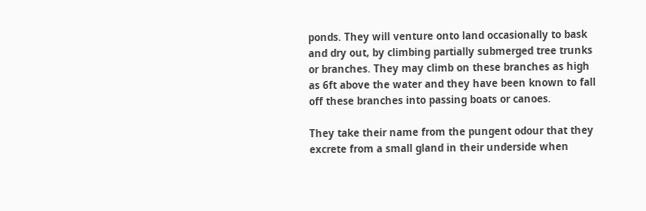ponds. They will venture onto land occasionally to bask and dry out, by climbing partially submerged tree trunks or branches. They may climb on these branches as high as 6ft above the water and they have been known to fall off these branches into passing boats or canoes.

They take their name from the pungent odour that they excrete from a small gland in their underside when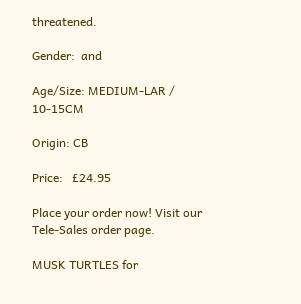threatened.

Gender:  and

Age/Size: MEDIUM-LAR / 10-15CM

Origin: CB

Price:   £24.95

Place your order now! Visit our Tele-Sales order page.

MUSK TURTLES for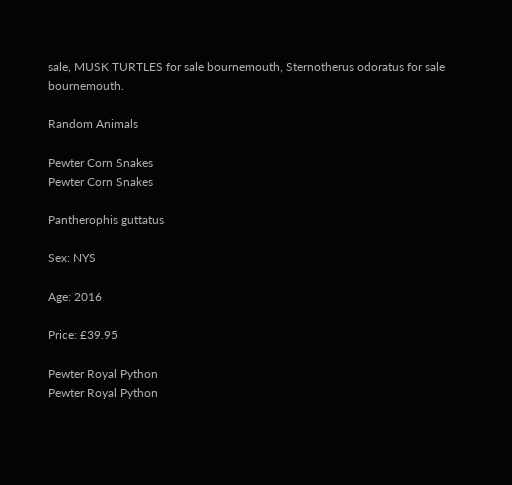sale, MUSK TURTLES for sale bournemouth, Sternotherus odoratus for sale bournemouth.

Random Animals

Pewter Corn Snakes
Pewter Corn Snakes

Pantherophis guttatus

Sex: NYS

Age: 2016

Price: £39.95

Pewter Royal Python
Pewter Royal Python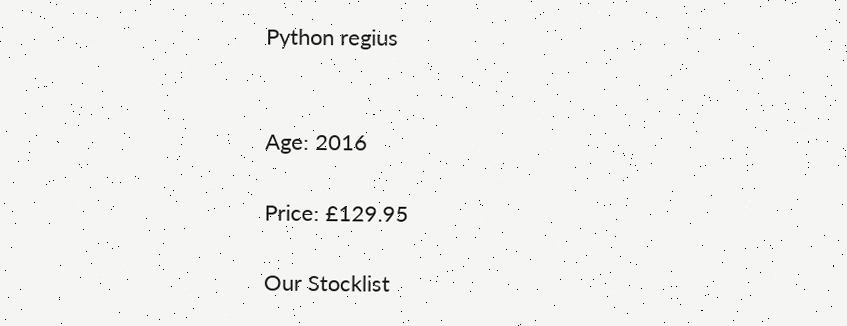Python regius


Age: 2016

Price: £129.95

Our Stocklist